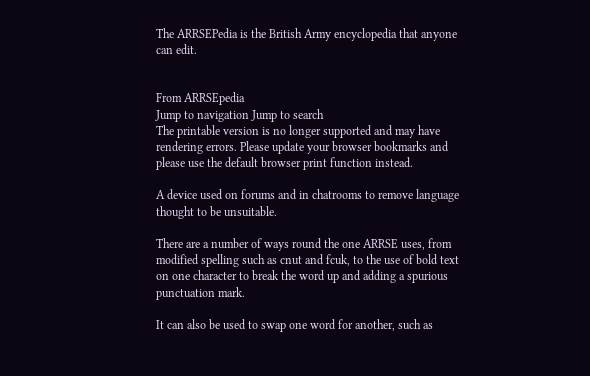The ARRSEPedia is the British Army encyclopedia that anyone can edit.


From ARRSEpedia
Jump to navigation Jump to search
The printable version is no longer supported and may have rendering errors. Please update your browser bookmarks and please use the default browser print function instead.

A device used on forums and in chatrooms to remove language thought to be unsuitable.

There are a number of ways round the one ARRSE uses, from modified spelling such as cnut and fcuk, to the use of bold text on one character to break the word up and adding a spurious punctuation mark.

It can also be used to swap one word for another, such as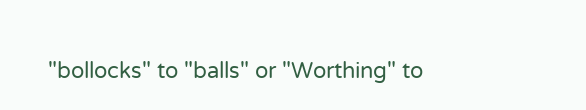"bollocks" to "balls" or "Worthing" to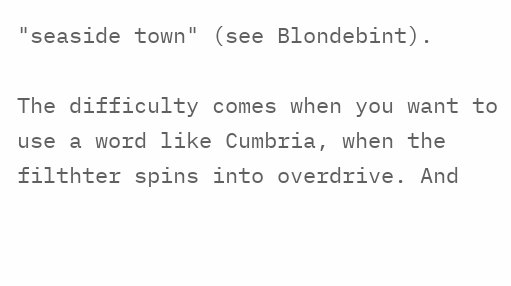"seaside town" (see Blondebint).

The difficulty comes when you want to use a word like Cumbria, when the filthter spins into overdrive. And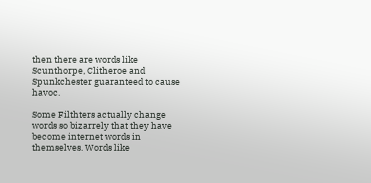then there are words like Scunthorpe, Clitheroe and Spunkchester guaranteed to cause havoc.

Some Filthters actually change words so bizarrely that they have become internet words in themselves. Words like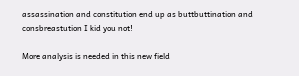assassination and constitution end up as buttbuttination and consbreastution I kid you not!

More analysis is needed in this new field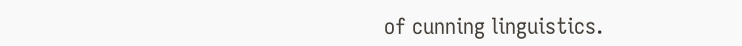of cunning linguistics.